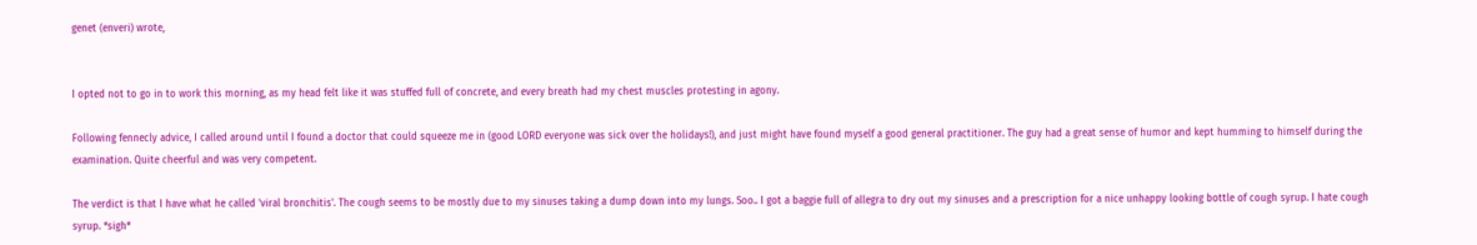genet (enveri) wrote,


I opted not to go in to work this morning, as my head felt like it was stuffed full of concrete, and every breath had my chest muscles protesting in agony.

Following fennecly advice, I called around until I found a doctor that could squeeze me in (good LORD everyone was sick over the holidays!), and just might have found myself a good general practitioner. The guy had a great sense of humor and kept humming to himself during the examination. Quite cheerful and was very competent.

The verdict is that I have what he called 'viral bronchitis'. The cough seems to be mostly due to my sinuses taking a dump down into my lungs. Soo.. I got a baggie full of allegra to dry out my sinuses and a prescription for a nice unhappy looking bottle of cough syrup. I hate cough syrup. *sigh*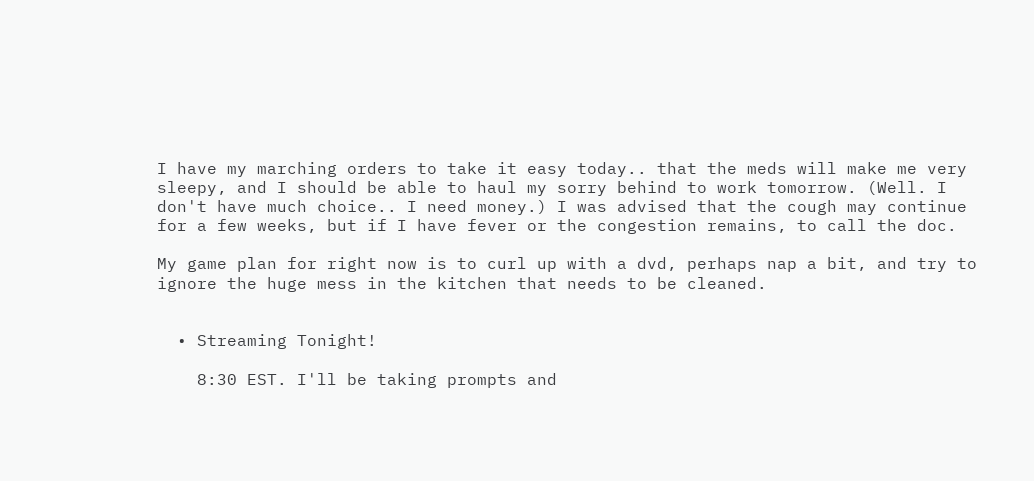I have my marching orders to take it easy today.. that the meds will make me very sleepy, and I should be able to haul my sorry behind to work tomorrow. (Well. I don't have much choice.. I need money.) I was advised that the cough may continue for a few weeks, but if I have fever or the congestion remains, to call the doc.

My game plan for right now is to curl up with a dvd, perhaps nap a bit, and try to ignore the huge mess in the kitchen that needs to be cleaned.


  • Streaming Tonight!

    8:30 EST. I'll be taking prompts and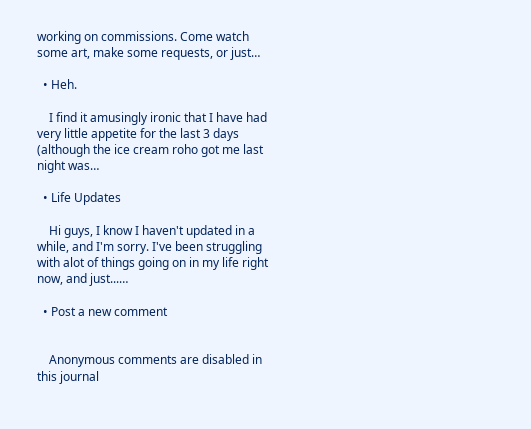working on commissions. Come watch some art, make some requests, or just…

  • Heh.

    I find it amusingly ironic that I have had very little appetite for the last 3 days (although the ice cream roho got me last night was…

  • Life Updates

    Hi guys, I know I haven't updated in a while, and I'm sorry. I've been struggling with alot of things going on in my life right now, and just...…

  • Post a new comment


    Anonymous comments are disabled in this journal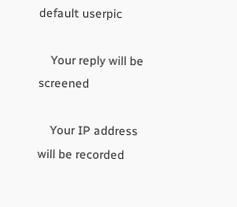default userpic

    Your reply will be screened

    Your IP address will be recorded